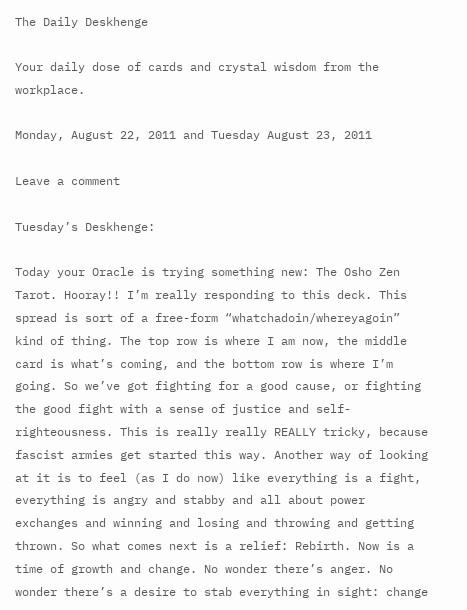The Daily Deskhenge

Your daily dose of cards and crystal wisdom from the workplace.

Monday, August 22, 2011 and Tuesday August 23, 2011

Leave a comment

Tuesday’s Deskhenge:

Today your Oracle is trying something new: The Osho Zen Tarot. Hooray!! I’m really responding to this deck. This spread is sort of a free-form “whatchadoin/whereyagoin” kind of thing. The top row is where I am now, the middle card is what’s coming, and the bottom row is where I’m going. So we’ve got fighting for a good cause, or fighting the good fight with a sense of justice and self-righteousness. This is really really REALLY tricky, because fascist armies get started this way. Another way of looking at it is to feel (as I do now) like everything is a fight, everything is angry and stabby and all about power exchanges and winning and losing and throwing and getting thrown. So what comes next is a relief: Rebirth. Now is a time of growth and change. No wonder there’s anger. No wonder there’s a desire to stab everything in sight: change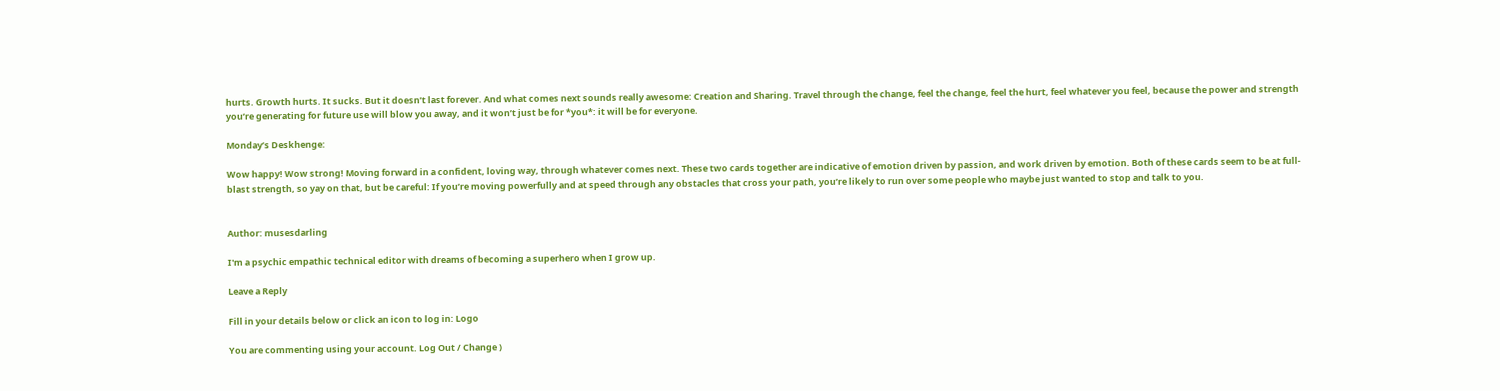hurts. Growth hurts. It sucks. But it doesn’t last forever. And what comes next sounds really awesome: Creation and Sharing. Travel through the change, feel the change, feel the hurt, feel whatever you feel, because the power and strength you’re generating for future use will blow you away, and it won’t just be for *you*: it will be for everyone.

Monday’s Deskhenge:

Wow happy! Wow strong! Moving forward in a confident, loving way, through whatever comes next. These two cards together are indicative of emotion driven by passion, and work driven by emotion. Both of these cards seem to be at full-blast strength, so yay on that, but be careful: If you’re moving powerfully and at speed through any obstacles that cross your path, you’re likely to run over some people who maybe just wanted to stop and talk to you.


Author: musesdarling

I'm a psychic empathic technical editor with dreams of becoming a superhero when I grow up.

Leave a Reply

Fill in your details below or click an icon to log in: Logo

You are commenting using your account. Log Out / Change )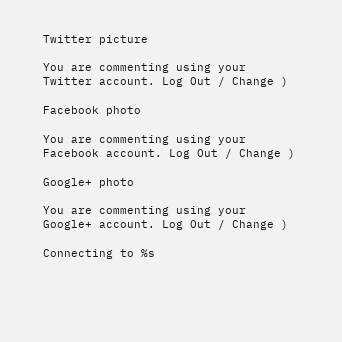Twitter picture

You are commenting using your Twitter account. Log Out / Change )

Facebook photo

You are commenting using your Facebook account. Log Out / Change )

Google+ photo

You are commenting using your Google+ account. Log Out / Change )

Connecting to %s